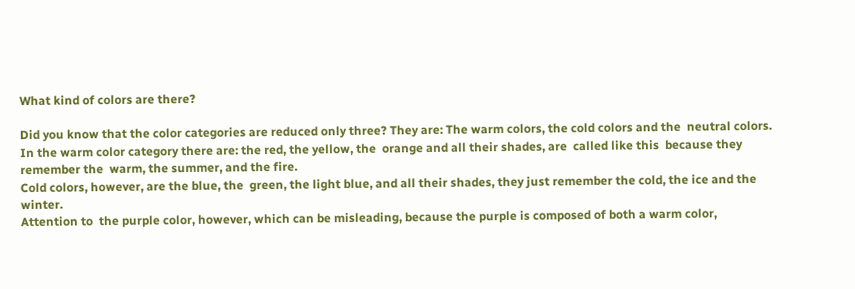What kind of colors are there?

Did you know that the color categories are reduced only three? They are: The warm colors, the cold colors and the  neutral colors.
In the warm color category there are: the red, the yellow, the  orange and all their shades, are  called like this  because they remember the  warm, the summer, and the fire.
Cold colors, however, are the blue, the  green, the light blue, and all their shades, they just remember the cold, the ice and the winter.
Attention to  the purple color, however, which can be misleading, because the purple is composed of both a warm color,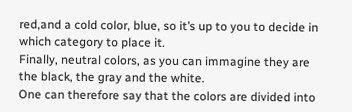red,and a cold color, blue, so it’s up to you to decide in which category to place it.
Finally, neutral colors, as you can immagine they are the black, the gray and the white.
One can therefore say that the colors are divided into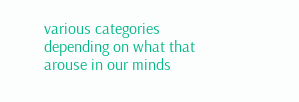various categories depending on what that arouse in our minds